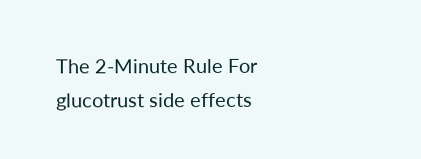The 2-Minute Rule For glucotrust side effects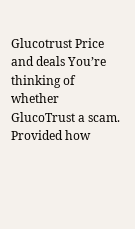Glucotrust Price and deals You’re thinking of whether GlucoTrust a scam. Provided how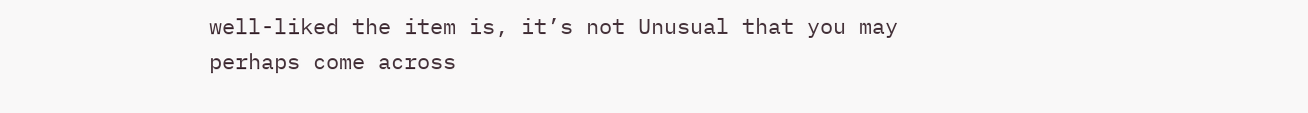well-liked the item is, it’s not Unusual that you may perhaps come across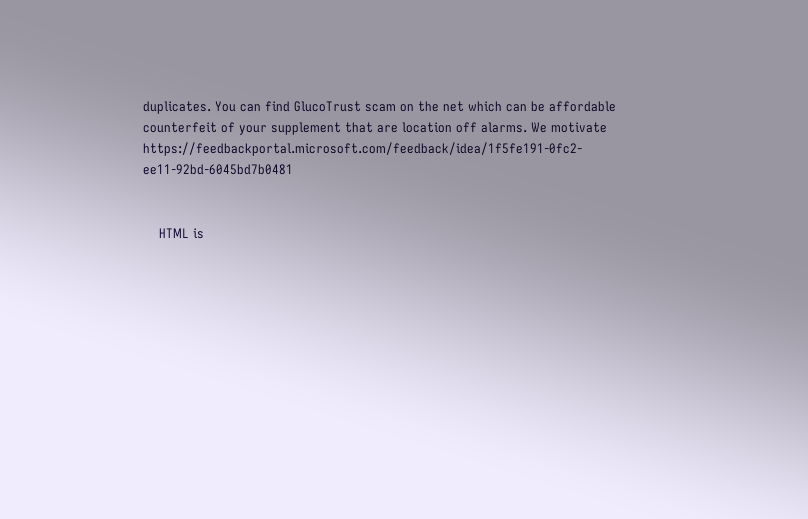duplicates. You can find GlucoTrust scam on the net which can be affordable counterfeit of your supplement that are location off alarms. We motivate https://feedbackportal.microsoft.com/feedback/idea/1f5fe191-0fc2-ee11-92bd-6045bd7b0481


    HTML is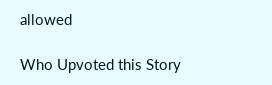allowed

Who Upvoted this Story